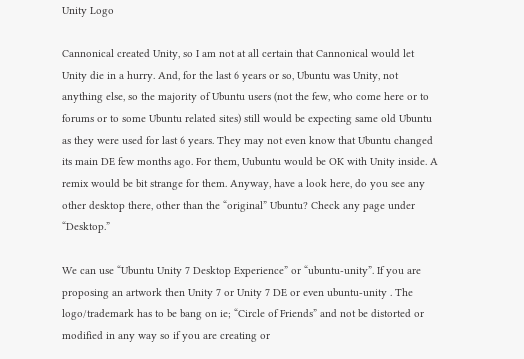Unity Logo

Cannonical created Unity, so I am not at all certain that Cannonical would let Unity die in a hurry. And, for the last 6 years or so, Ubuntu was Unity, not anything else, so the majority of Ubuntu users (not the few, who come here or to forums or to some Ubuntu related sites) still would be expecting same old Ubuntu as they were used for last 6 years. They may not even know that Ubuntu changed its main DE few months ago. For them, Uubuntu would be OK with Unity inside. A remix would be bit strange for them. Anyway, have a look here, do you see any other desktop there, other than the “original” Ubuntu? Check any page under “Desktop.”

We can use “Ubuntu Unity 7 Desktop Experience” or “ubuntu-unity”. If you are proposing an artwork then Unity 7 or Unity 7 DE or even ubuntu-unity . The logo/trademark has to be bang on ie; “Circle of Friends” and not be distorted or modified in any way so if you are creating or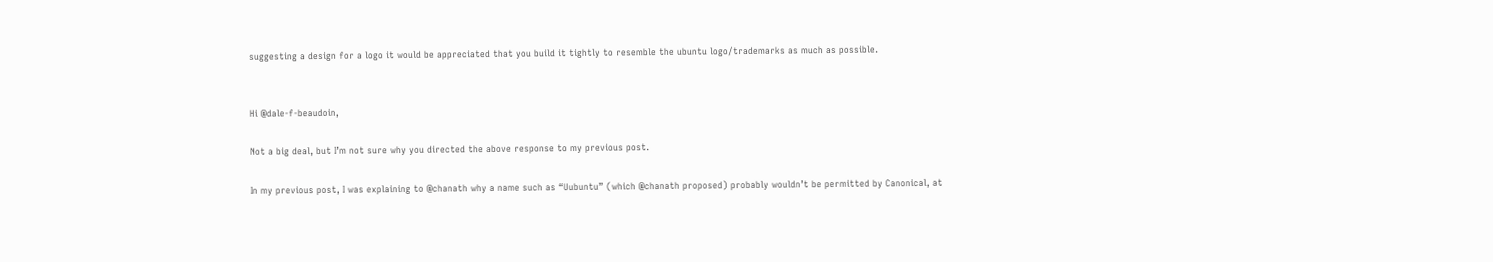suggesting a design for a logo it would be appreciated that you build it tightly to resemble the ubuntu logo/trademarks as much as possible.


Hi @dale-f-beaudoin,

Not a big deal, but I’m not sure why you directed the above response to my previous post.

In my previous post, I was explaining to @chanath why a name such as “Uubuntu” (which @chanath proposed) probably wouldn’t be permitted by Canonical, at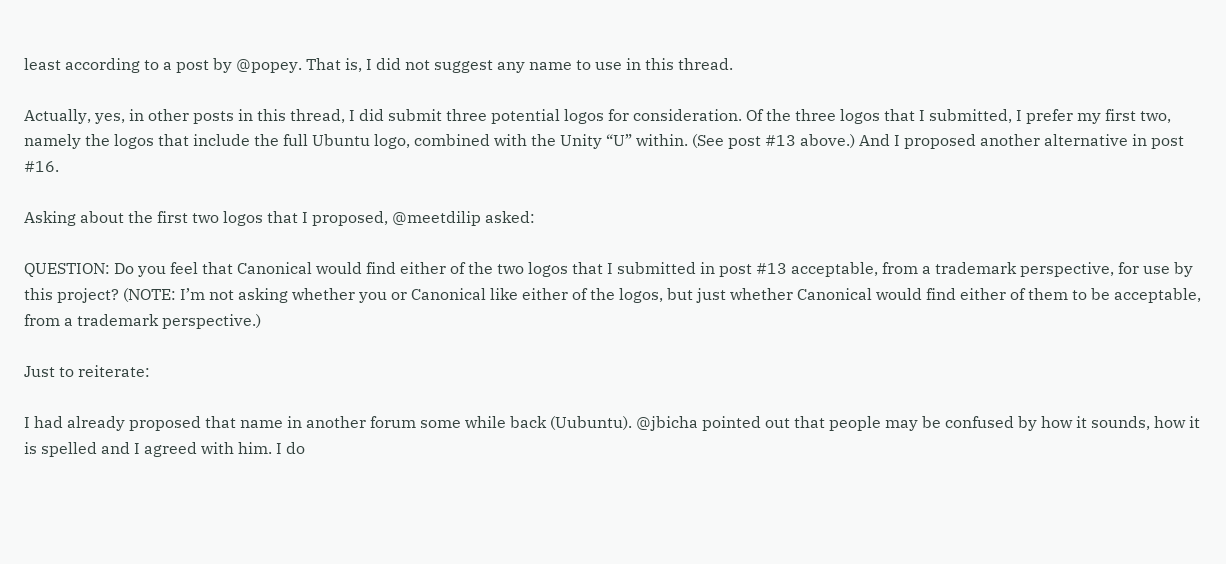least according to a post by @popey. That is, I did not suggest any name to use in this thread.

Actually, yes, in other posts in this thread, I did submit three potential logos for consideration. Of the three logos that I submitted, I prefer my first two, namely the logos that include the full Ubuntu logo, combined with the Unity “U” within. (See post #13 above.) And I proposed another alternative in post #16.

Asking about the first two logos that I proposed, @meetdilip asked:

QUESTION: Do you feel that Canonical would find either of the two logos that I submitted in post #13 acceptable, from a trademark perspective, for use by this project? (NOTE: I’m not asking whether you or Canonical like either of the logos, but just whether Canonical would find either of them to be acceptable, from a trademark perspective.)

Just to reiterate:

I had already proposed that name in another forum some while back (Uubuntu). @jbicha pointed out that people may be confused by how it sounds, how it is spelled and I agreed with him. I do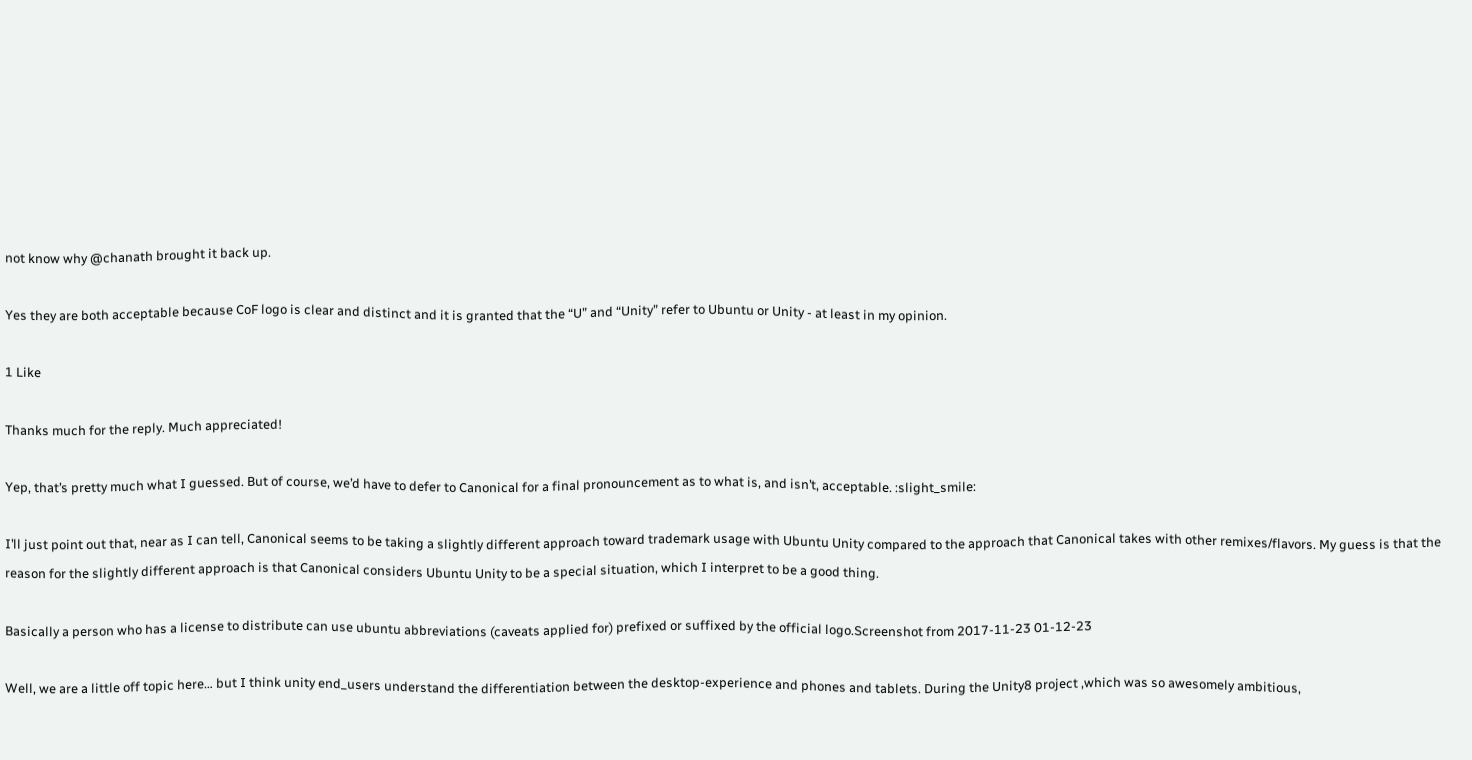not know why @chanath brought it back up.

Yes they are both acceptable because CoF logo is clear and distinct and it is granted that the “U” and “Unity” refer to Ubuntu or Unity - at least in my opinion.

1 Like

Thanks much for the reply. Much appreciated!

Yep, that’s pretty much what I guessed. But of course, we’d have to defer to Canonical for a final pronouncement as to what is, and isn’t, acceptable. :slight_smile:

I’ll just point out that, near as I can tell, Canonical seems to be taking a slightly different approach toward trademark usage with Ubuntu Unity compared to the approach that Canonical takes with other remixes/flavors. My guess is that the reason for the slightly different approach is that Canonical considers Ubuntu Unity to be a special situation, which I interpret to be a good thing.

Basically a person who has a license to distribute can use ubuntu abbreviations (caveats applied for) prefixed or suffixed by the official logo.Screenshot from 2017-11-23 01-12-23

Well, we are a little off topic here… but I think unity end_users understand the differentiation between the desktop-experience and phones and tablets. During the Unity8 project ,which was so awesomely ambitious,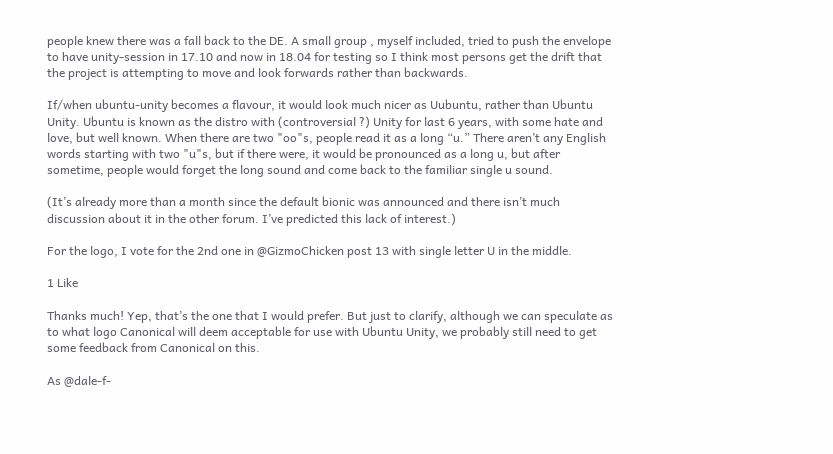people knew there was a fall back to the DE. A small group , myself included, tried to push the envelope to have unity-session in 17.10 and now in 18.04 for testing so I think most persons get the drift that the project is attempting to move and look forwards rather than backwards.

If/when ubuntu-unity becomes a flavour, it would look much nicer as Uubuntu, rather than Ubuntu Unity. Ubuntu is known as the distro with (controversial ?) Unity for last 6 years, with some hate and love, but well known. When there are two "oo"s, people read it as a long “u.” There aren’t any English words starting with two "u"s, but if there were, it would be pronounced as a long u, but after sometime, people would forget the long sound and come back to the familiar single u sound.

(It’s already more than a month since the default bionic was announced and there isn’t much discussion about it in the other forum. I’ve predicted this lack of interest.)

For the logo, I vote for the 2nd one in @GizmoChicken post 13 with single letter U in the middle.

1 Like

Thanks much! Yep, that’s the one that I would prefer. But just to clarify, although we can speculate as to what logo Canonical will deem acceptable for use with Ubuntu Unity, we probably still need to get some feedback from Canonical on this.

As @dale-f-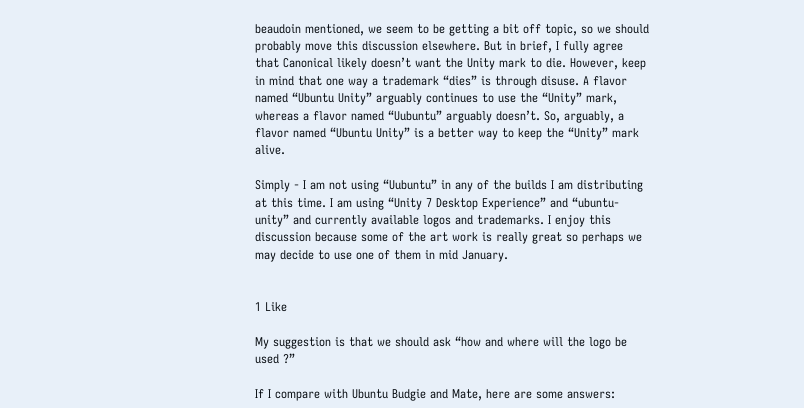beaudoin mentioned, we seem to be getting a bit off topic, so we should probably move this discussion elsewhere. But in brief, I fully agree that Canonical likely doesn’t want the Unity mark to die. However, keep in mind that one way a trademark “dies” is through disuse. A flavor named “Ubuntu Unity” arguably continues to use the “Unity” mark, whereas a flavor named “Uubuntu” arguably doesn’t. So, arguably, a flavor named “Ubuntu Unity” is a better way to keep the “Unity” mark alive.

Simply - I am not using “Uubuntu” in any of the builds I am distributing at this time. I am using “Unity 7 Desktop Experience” and “ubuntu-unity” and currently available logos and trademarks. I enjoy this discussion because some of the art work is really great so perhaps we may decide to use one of them in mid January.


1 Like

My suggestion is that we should ask “how and where will the logo be used ?”

If I compare with Ubuntu Budgie and Mate, here are some answers: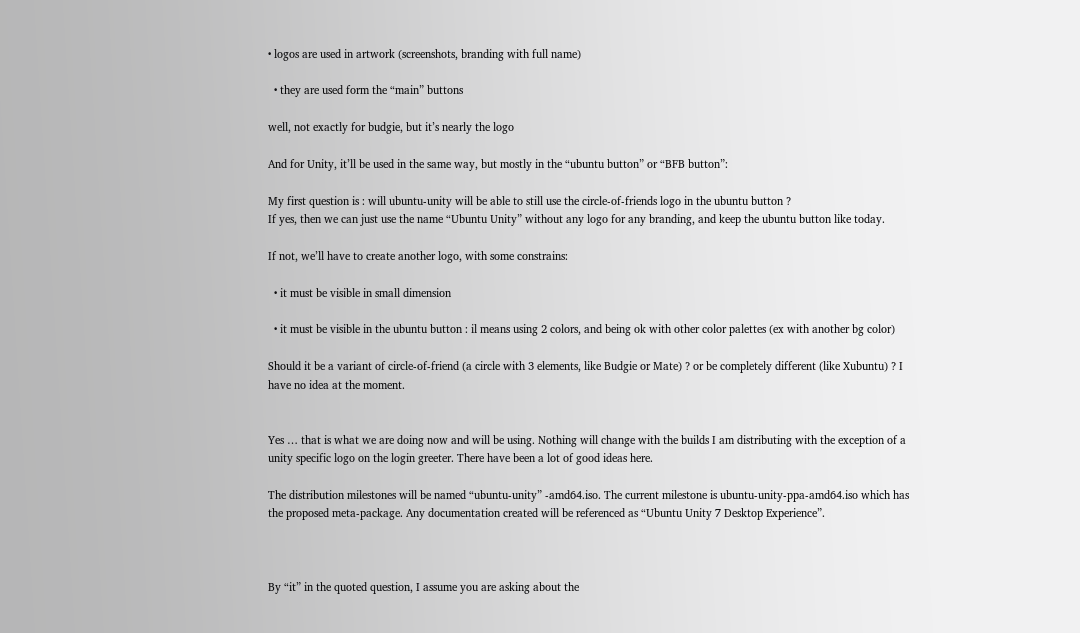• logos are used in artwork (screenshots, branding with full name)

  • they are used form the “main” buttons

well, not exactly for budgie, but it’s nearly the logo

And for Unity, it’ll be used in the same way, but mostly in the “ubuntu button” or “BFB button”:

My first question is : will ubuntu-unity will be able to still use the circle-of-friends logo in the ubuntu button ?
If yes, then we can just use the name “Ubuntu Unity” without any logo for any branding, and keep the ubuntu button like today.

If not, we’ll have to create another logo, with some constrains:

  • it must be visible in small dimension

  • it must be visible in the ubuntu button : il means using 2 colors, and being ok with other color palettes (ex with another bg color)

Should it be a variant of circle-of-friend (a circle with 3 elements, like Budgie or Mate) ? or be completely different (like Xubuntu) ? I have no idea at the moment.


Yes … that is what we are doing now and will be using. Nothing will change with the builds I am distributing with the exception of a unity specific logo on the login greeter. There have been a lot of good ideas here.

The distribution milestones will be named “ubuntu-unity” -amd64.iso. The current milestone is ubuntu-unity-ppa-amd64.iso which has the proposed meta-package. Any documentation created will be referenced as “Ubuntu Unity 7 Desktop Experience”.



By “it” in the quoted question, I assume you are asking about the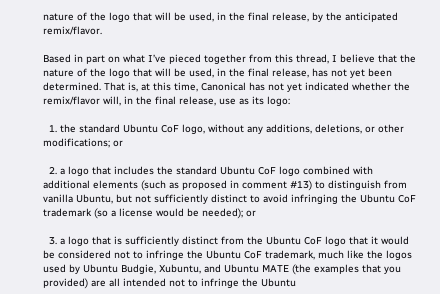nature of the logo that will be used, in the final release, by the anticipated remix/flavor.

Based in part on what I’ve pieced together from this thread, I believe that the nature of the logo that will be used, in the final release, has not yet been determined. That is, at this time, Canonical has not yet indicated whether the remix/flavor will, in the final release, use as its logo:

  1. the standard Ubuntu CoF logo, without any additions, deletions, or other modifications; or

  2. a logo that includes the standard Ubuntu CoF logo combined with additional elements (such as proposed in comment #13) to distinguish from vanilla Ubuntu, but not sufficiently distinct to avoid infringing the Ubuntu CoF trademark (so a license would be needed); or

  3. a logo that is sufficiently distinct from the Ubuntu CoF logo that it would be considered not to infringe the Ubuntu CoF trademark, much like the logos used by Ubuntu Budgie, Xubuntu, and Ubuntu MATE (the examples that you provided) are all intended not to infringe the Ubuntu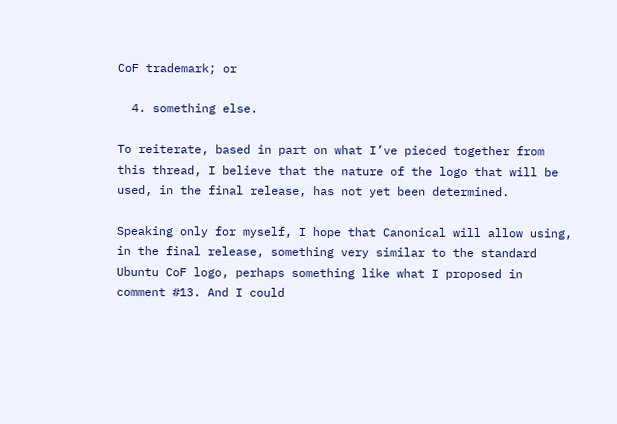CoF trademark; or

  4. something else.

To reiterate, based in part on what I’ve pieced together from this thread, I believe that the nature of the logo that will be used, in the final release, has not yet been determined.

Speaking only for myself, I hope that Canonical will allow using, in the final release, something very similar to the standard Ubuntu CoF logo, perhaps something like what I proposed in comment #13. And I could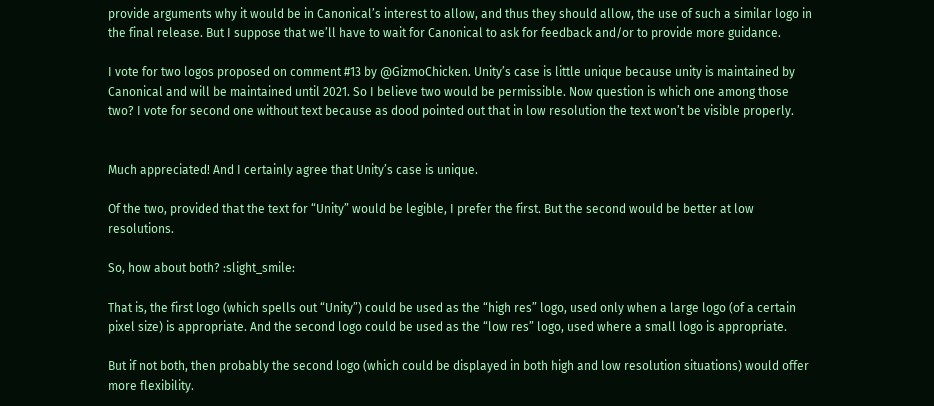provide arguments why it would be in Canonical’s interest to allow, and thus they should allow, the use of such a similar logo in the final release. But I suppose that we’ll have to wait for Canonical to ask for feedback and/or to provide more guidance.

I vote for two logos proposed on comment #13 by @GizmoChicken. Unity’s case is little unique because unity is maintained by Canonical and will be maintained until 2021. So I believe two would be permissible. Now question is which one among those two? I vote for second one without text because as dood pointed out that in low resolution the text won’t be visible properly.


Much appreciated! And I certainly agree that Unity’s case is unique.

Of the two, provided that the text for “Unity” would be legible, I prefer the first. But the second would be better at low resolutions.

So, how about both? :slight_smile:

That is, the first logo (which spells out “Unity”) could be used as the “high res” logo, used only when a large logo (of a certain pixel size) is appropriate. And the second logo could be used as the “low res” logo, used where a small logo is appropriate.

But if not both, then probably the second logo (which could be displayed in both high and low resolution situations) would offer more flexibility.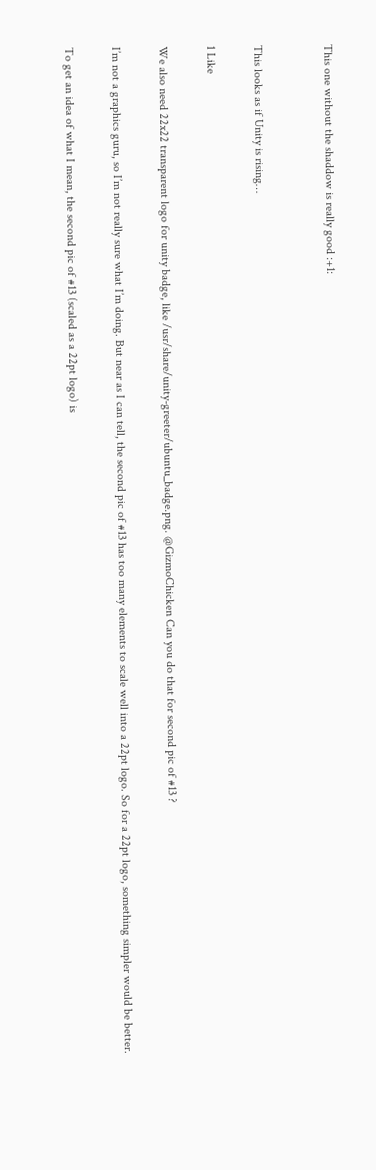This one without the shaddow is really good :+1:


This looks as if Unity is rising…

1 Like

We also need 22x22 transparent logo for unity badge, like /usr/share/unity-greeter/ubuntu_badge.png. @GizmoChicken Can you do that for second pic of #13 ?

I’m not a graphics guru, so I’m not really sure what I’m doing. But near as I can tell, the second pic of #13 has too many elements to scale well into a 22pt logo. So for a 22pt logo, something simpler would be better.

To get an idea of what I mean, the second pic of #13 (scaled as a 22pt logo) is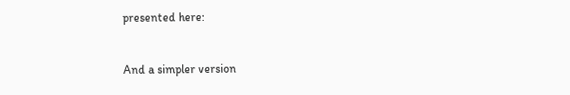presented here:


And a simpler version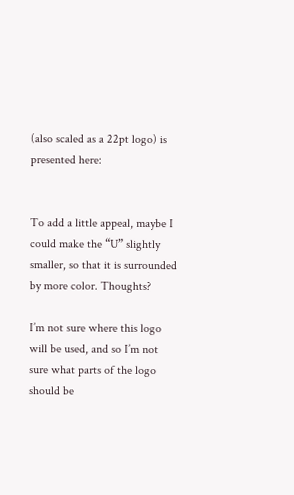(also scaled as a 22pt logo) is presented here:


To add a little appeal, maybe I could make the “U” slightly smaller, so that it is surrounded by more color. Thoughts?

I’m not sure where this logo will be used, and so I’m not sure what parts of the logo should be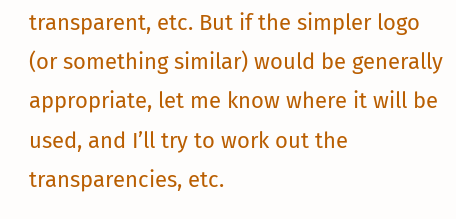transparent, etc. But if the simpler logo (or something similar) would be generally appropriate, let me know where it will be used, and I’ll try to work out the transparencies, etc.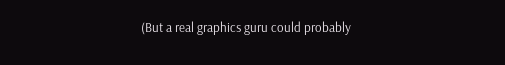(But a real graphics guru could probably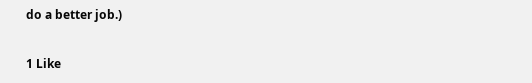do a better job.)

1 Like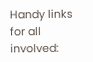Handy links for all involved: